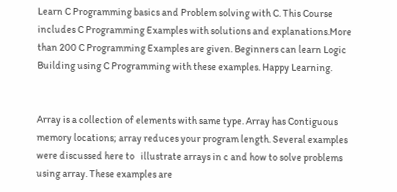Learn C Programming basics and Problem solving with C. This Course includes C Programming Examples with solutions and explanations.More than 200 C Programming Examples are given. Beginners can learn Logic Building using C Programming with these examples. Happy Learning.


Array is a collection of elements with same type. Array has Contiguous memory locations; array reduces your program length. Several examples were discussed here to   illustrate arrays in c and how to solve problems using array. These examples are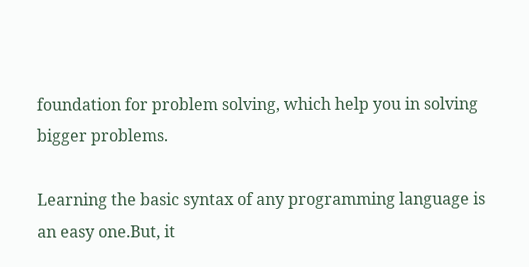foundation for problem solving, which help you in solving bigger problems.

Learning the basic syntax of any programming language is an easy one.But, it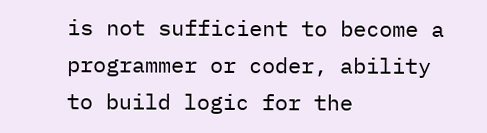is not sufficient to become a programmer or coder, ability to build logic for the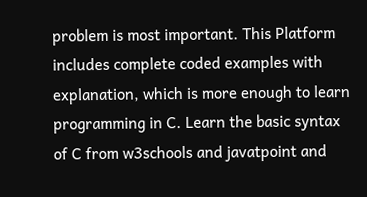problem is most important. This Platform includes complete coded examples with explanation, which is more enough to learn programming in C. Learn the basic syntax of C from w3schools and javatpoint and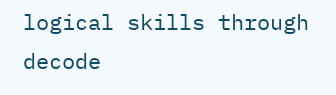logical skills through decode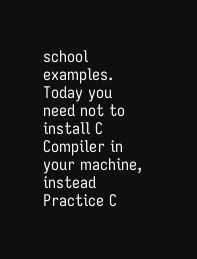school examples. Today you need not to install C Compiler in your machine, instead Practice C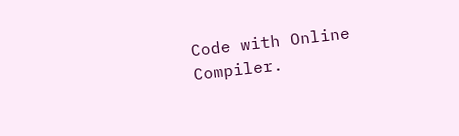Code with Online Compiler.